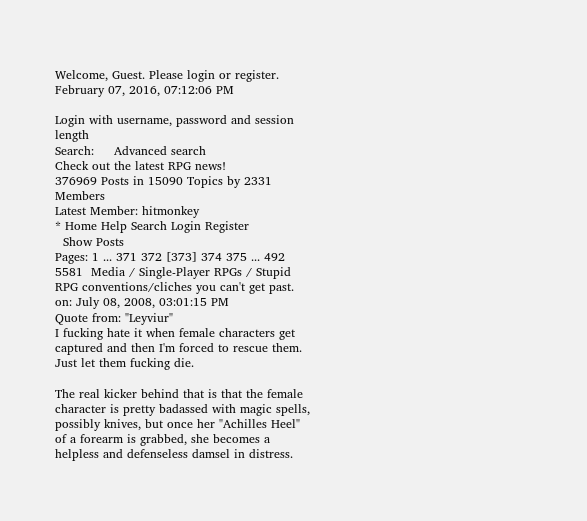Welcome, Guest. Please login or register.
February 07, 2016, 07:12:06 PM

Login with username, password and session length
Search:     Advanced search
Check out the latest RPG news!
376969 Posts in 15090 Topics by 2331 Members
Latest Member: hitmonkey
* Home Help Search Login Register
  Show Posts
Pages: 1 ... 371 372 [373] 374 375 ... 492
5581  Media / Single-Player RPGs / Stupid RPG conventions/cliches you can't get past. on: July 08, 2008, 03:01:15 PM
Quote from: "Leyviur"
I fucking hate it when female characters get captured and then I'm forced to rescue them. Just let them fucking die.

The real kicker behind that is that the female character is pretty badassed with magic spells, possibly knives, but once her "Achilles Heel" of a forearm is grabbed, she becomes a helpless and defenseless damsel in distress.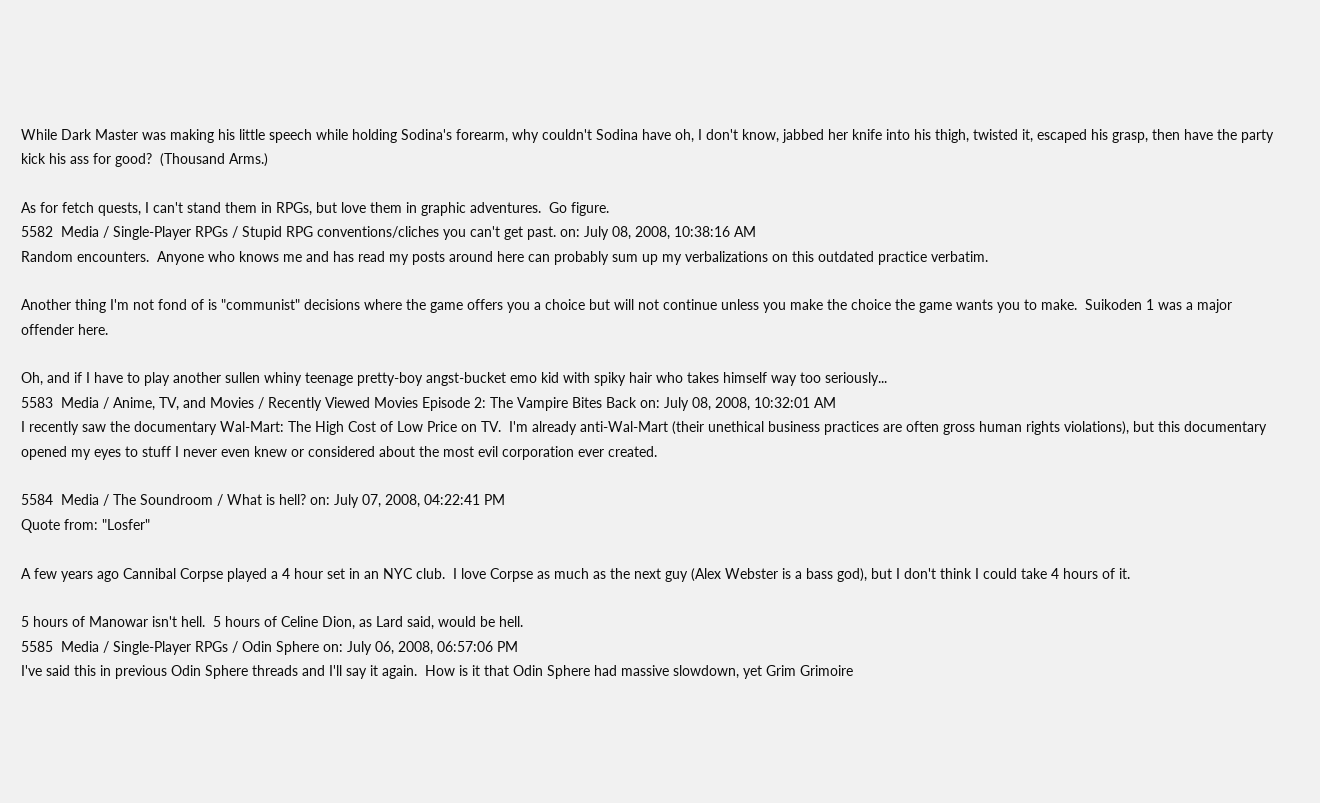While Dark Master was making his little speech while holding Sodina's forearm, why couldn't Sodina have oh, I don't know, jabbed her knife into his thigh, twisted it, escaped his grasp, then have the party kick his ass for good?  (Thousand Arms.)

As for fetch quests, I can't stand them in RPGs, but love them in graphic adventures.  Go figure.
5582  Media / Single-Player RPGs / Stupid RPG conventions/cliches you can't get past. on: July 08, 2008, 10:38:16 AM
Random encounters.  Anyone who knows me and has read my posts around here can probably sum up my verbalizations on this outdated practice verbatim.

Another thing I'm not fond of is "communist" decisions where the game offers you a choice but will not continue unless you make the choice the game wants you to make.  Suikoden 1 was a major offender here.

Oh, and if I have to play another sullen whiny teenage pretty-boy angst-bucket emo kid with spiky hair who takes himself way too seriously...
5583  Media / Anime, TV, and Movies / Recently Viewed Movies Episode 2: The Vampire Bites Back on: July 08, 2008, 10:32:01 AM
I recently saw the documentary Wal-Mart: The High Cost of Low Price on TV.  I'm already anti-Wal-Mart (their unethical business practices are often gross human rights violations), but this documentary opened my eyes to stuff I never even knew or considered about the most evil corporation ever created.

5584  Media / The Soundroom / What is hell? on: July 07, 2008, 04:22:41 PM
Quote from: "Losfer"

A few years ago Cannibal Corpse played a 4 hour set in an NYC club.  I love Corpse as much as the next guy (Alex Webster is a bass god), but I don't think I could take 4 hours of it.

5 hours of Manowar isn't hell.  5 hours of Celine Dion, as Lard said, would be hell.
5585  Media / Single-Player RPGs / Odin Sphere on: July 06, 2008, 06:57:06 PM
I've said this in previous Odin Sphere threads and I'll say it again.  How is it that Odin Sphere had massive slowdown, yet Grim Grimoire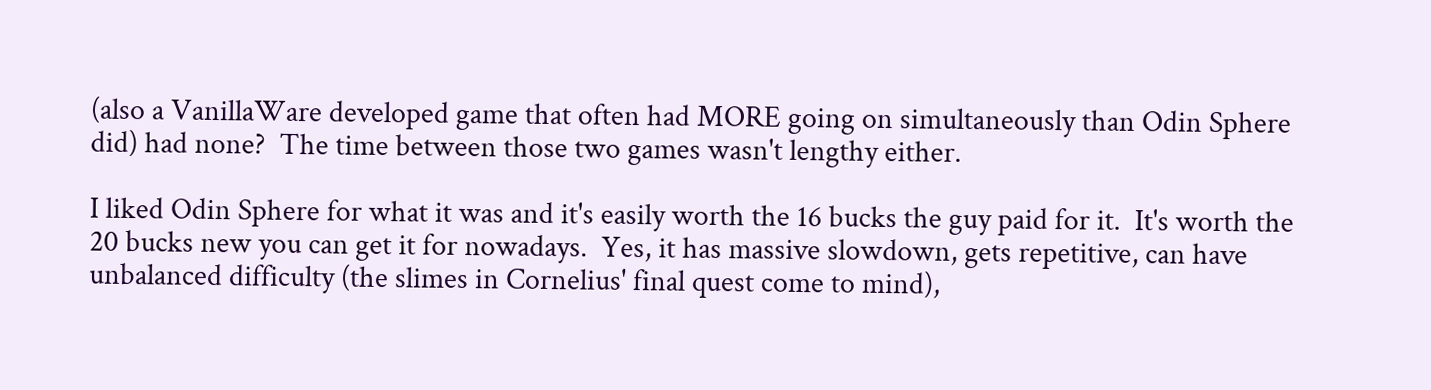(also a VanillaWare developed game that often had MORE going on simultaneously than Odin Sphere did) had none?  The time between those two games wasn't lengthy either.

I liked Odin Sphere for what it was and it's easily worth the 16 bucks the guy paid for it.  It's worth the 20 bucks new you can get it for nowadays.  Yes, it has massive slowdown, gets repetitive, can have unbalanced difficulty (the slimes in Cornelius' final quest come to mind),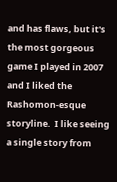and has flaws, but it's the most gorgeous game I played in 2007 and I liked the Rashomon-esque storyline.  I like seeing a single story from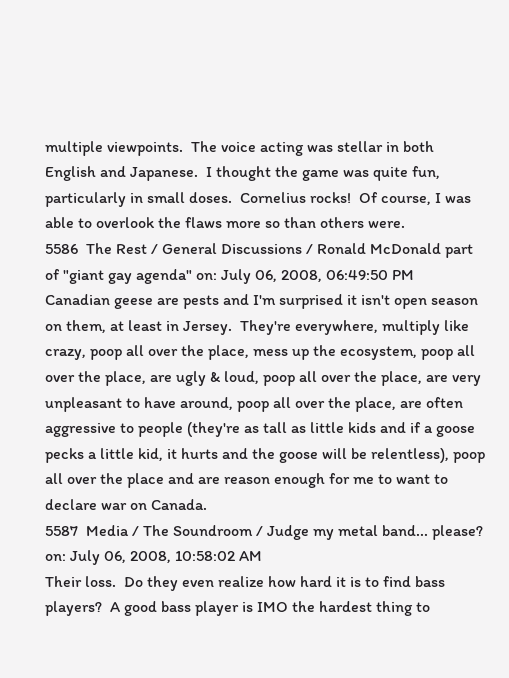multiple viewpoints.  The voice acting was stellar in both English and Japanese.  I thought the game was quite fun, particularly in small doses.  Cornelius rocks!  Of course, I was able to overlook the flaws more so than others were.
5586  The Rest / General Discussions / Ronald McDonald part of "giant gay agenda" on: July 06, 2008, 06:49:50 PM
Canadian geese are pests and I'm surprised it isn't open season on them, at least in Jersey.  They're everywhere, multiply like crazy, poop all over the place, mess up the ecosystem, poop all over the place, are ugly & loud, poop all over the place, are very unpleasant to have around, poop all over the place, are often aggressive to people (they're as tall as little kids and if a goose pecks a little kid, it hurts and the goose will be relentless), poop all over the place and are reason enough for me to want to declare war on Canada.
5587  Media / The Soundroom / Judge my metal band... please? on: July 06, 2008, 10:58:02 AM
Their loss.  Do they even realize how hard it is to find bass players?  A good bass player is IMO the hardest thing to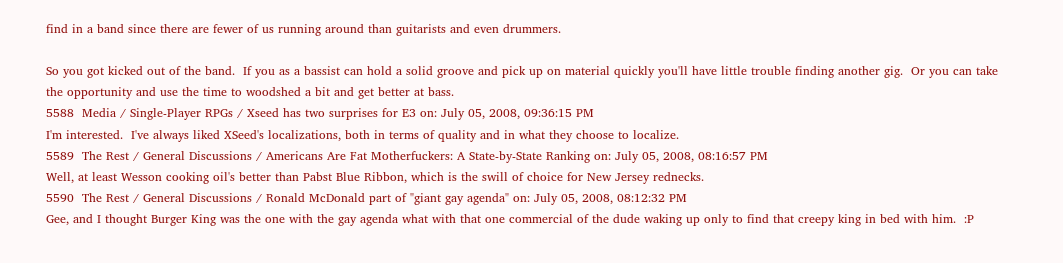find in a band since there are fewer of us running around than guitarists and even drummers.

So you got kicked out of the band.  If you as a bassist can hold a solid groove and pick up on material quickly you'll have little trouble finding another gig.  Or you can take the opportunity and use the time to woodshed a bit and get better at bass.
5588  Media / Single-Player RPGs / Xseed has two surprises for E3 on: July 05, 2008, 09:36:15 PM
I'm interested.  I've always liked XSeed's localizations, both in terms of quality and in what they choose to localize.
5589  The Rest / General Discussions / Americans Are Fat Motherfuckers: A State-by-State Ranking on: July 05, 2008, 08:16:57 PM
Well, at least Wesson cooking oil's better than Pabst Blue Ribbon, which is the swill of choice for New Jersey rednecks.
5590  The Rest / General Discussions / Ronald McDonald part of "giant gay agenda" on: July 05, 2008, 08:12:32 PM
Gee, and I thought Burger King was the one with the gay agenda what with that one commercial of the dude waking up only to find that creepy king in bed with him.  :P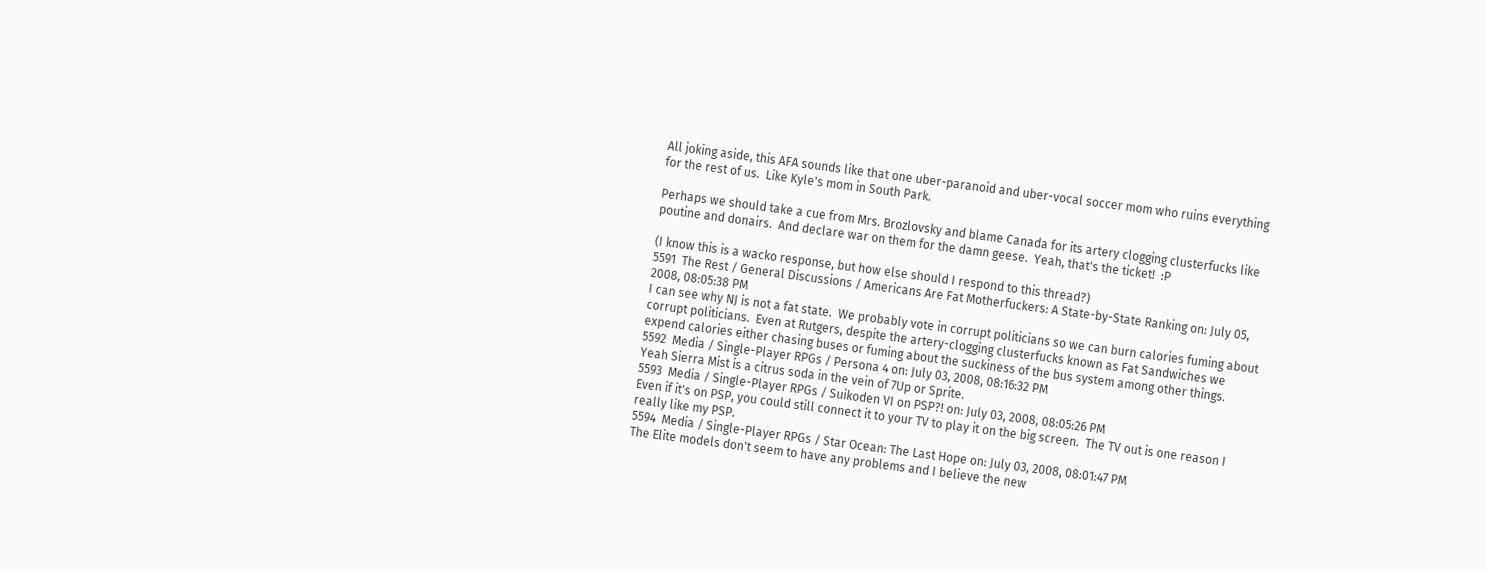All joking aside, this AFA sounds like that one uber-paranoid and uber-vocal soccer mom who ruins everything for the rest of us.  Like Kyle's mom in South Park.

Perhaps we should take a cue from Mrs. Brozlovsky and blame Canada for its artery clogging clusterfucks like poutine and donairs.  And declare war on them for the damn geese.  Yeah, that's the ticket!  :P

(I know this is a wacko response, but how else should I respond to this thread?)
5591  The Rest / General Discussions / Americans Are Fat Motherfuckers: A State-by-State Ranking on: July 05, 2008, 08:05:38 PM
I can see why NJ is not a fat state.  We probably vote in corrupt politicians so we can burn calories fuming about corrupt politicians.  Even at Rutgers, despite the artery-clogging clusterfucks known as Fat Sandwiches we expend calories either chasing buses or fuming about the suckiness of the bus system among other things.
5592  Media / Single-Player RPGs / Persona 4 on: July 03, 2008, 08:16:32 PM
Yeah Sierra Mist is a citrus soda in the vein of 7Up or Sprite.
5593  Media / Single-Player RPGs / Suikoden VI on PSP?! on: July 03, 2008, 08:05:26 PM
Even if it's on PSP, you could still connect it to your TV to play it on the big screen.  The TV out is one reason I really like my PSP.
5594  Media / Single-Player RPGs / Star Ocean: The Last Hope on: July 03, 2008, 08:01:47 PM
The Elite models don't seem to have any problems and I believe the new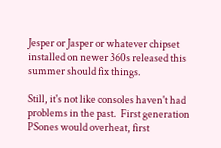Jesper or Jasper or whatever chipset installed on newer 360s released this summer should fix things.

Still, it's not like consoles haven't had problems in the past.  First generation PSones would overheat, first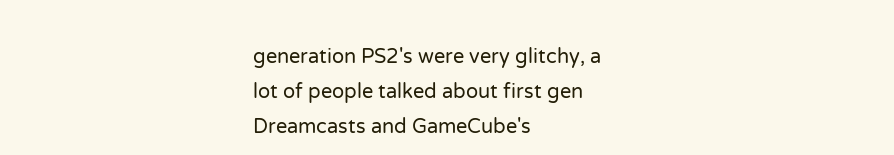generation PS2's were very glitchy, a lot of people talked about first gen Dreamcasts and GameCube's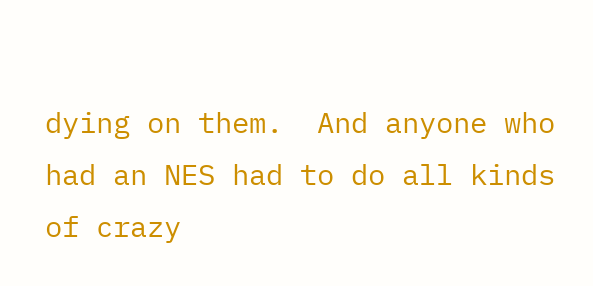dying on them.  And anyone who had an NES had to do all kinds of crazy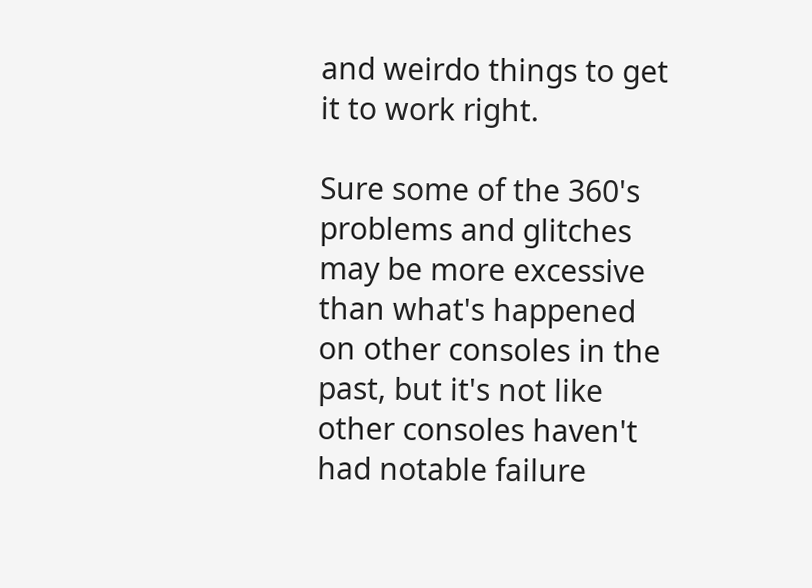and weirdo things to get it to work right.

Sure some of the 360's problems and glitches may be more excessive than what's happened on other consoles in the past, but it's not like other consoles haven't had notable failure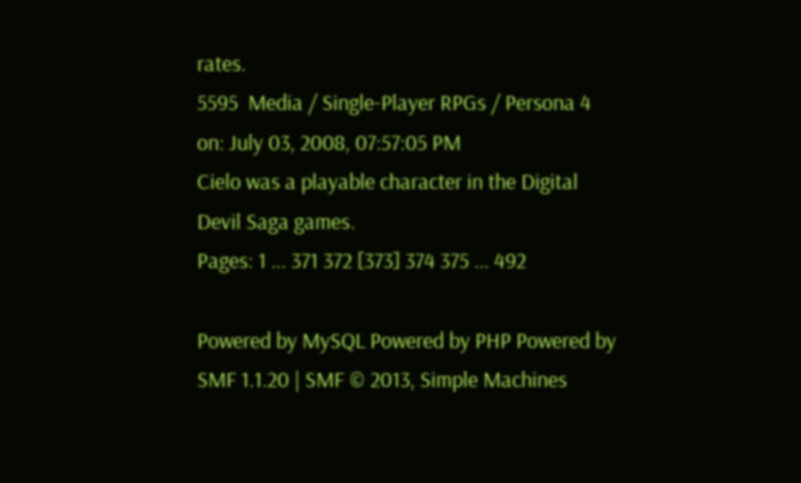rates.
5595  Media / Single-Player RPGs / Persona 4 on: July 03, 2008, 07:57:05 PM
Cielo was a playable character in the Digital Devil Saga games.
Pages: 1 ... 371 372 [373] 374 375 ... 492

Powered by MySQL Powered by PHP Powered by SMF 1.1.20 | SMF © 2013, Simple Machines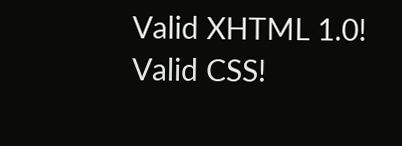Valid XHTML 1.0! Valid CSS!